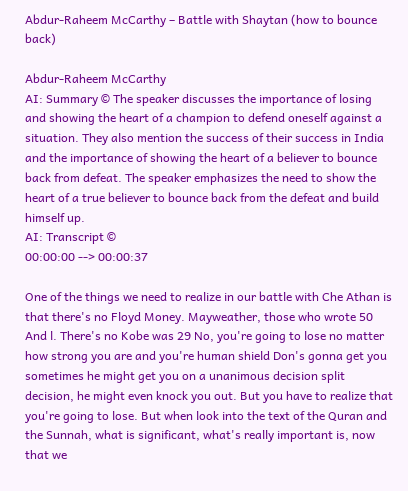Abdur-Raheem McCarthy – Battle with Shaytan (how to bounce back)

Abdur-Raheem McCarthy
AI: Summary © The speaker discusses the importance of losing and showing the heart of a champion to defend oneself against a situation. They also mention the success of their success in India and the importance of showing the heart of a believer to bounce back from defeat. The speaker emphasizes the need to show the heart of a true believer to bounce back from the defeat and build himself up.
AI: Transcript ©
00:00:00 --> 00:00:37

One of the things we need to realize in our battle with Che Athan is that there's no Floyd Money. Mayweather, those who wrote 50 And l. There's no Kobe was 29 No, you're going to lose no matter how strong you are and you're human shield Don's gonna get you sometimes he might get you on a unanimous decision split decision, he might even knock you out. But you have to realize that you're going to lose. But when look into the text of the Quran and the Sunnah, what is significant, what's really important is, now that we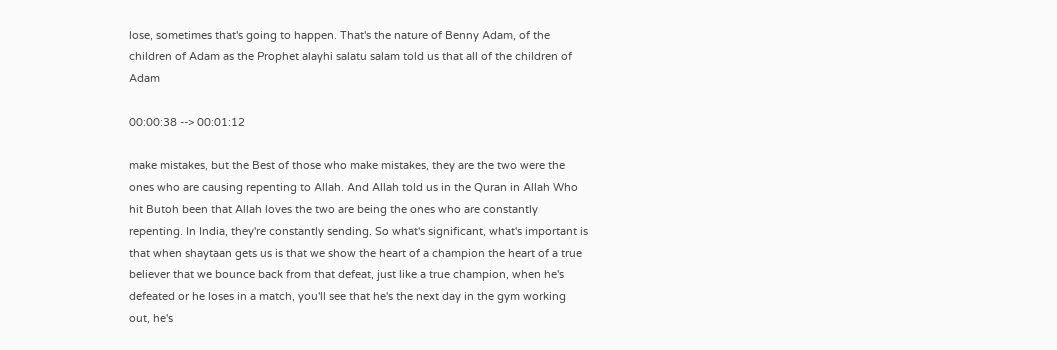lose, sometimes that's going to happen. That's the nature of Benny Adam, of the children of Adam as the Prophet alayhi salatu salam told us that all of the children of Adam

00:00:38 --> 00:01:12

make mistakes, but the Best of those who make mistakes, they are the two were the ones who are causing repenting to Allah. And Allah told us in the Quran in Allah Who hit Butoh been that Allah loves the two are being the ones who are constantly repenting. In India, they're constantly sending. So what's significant, what's important is that when shaytaan gets us is that we show the heart of a champion the heart of a true believer that we bounce back from that defeat, just like a true champion, when he's defeated or he loses in a match, you'll see that he's the next day in the gym working out, he's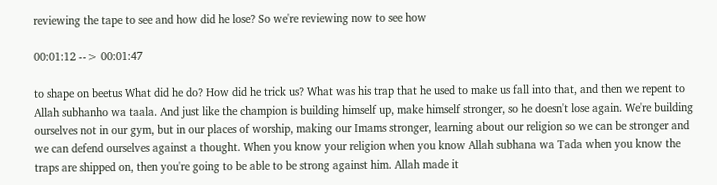reviewing the tape to see and how did he lose? So we're reviewing now to see how

00:01:12 --> 00:01:47

to shape on beetus What did he do? How did he trick us? What was his trap that he used to make us fall into that, and then we repent to Allah subhanho wa taala. And just like the champion is building himself up, make himself stronger, so he doesn't lose again. We're building ourselves not in our gym, but in our places of worship, making our Imams stronger, learning about our religion so we can be stronger and we can defend ourselves against a thought. When you know your religion when you know Allah subhana wa Tada when you know the traps are shipped on, then you're going to be able to be strong against him. Allah made it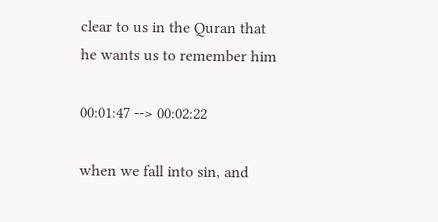clear to us in the Quran that he wants us to remember him

00:01:47 --> 00:02:22

when we fall into sin, and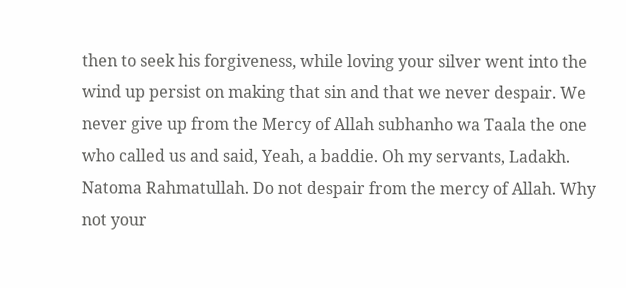then to seek his forgiveness, while loving your silver went into the wind up persist on making that sin and that we never despair. We never give up from the Mercy of Allah subhanho wa Taala the one who called us and said, Yeah, a baddie. Oh my servants, Ladakh. Natoma Rahmatullah. Do not despair from the mercy of Allah. Why not your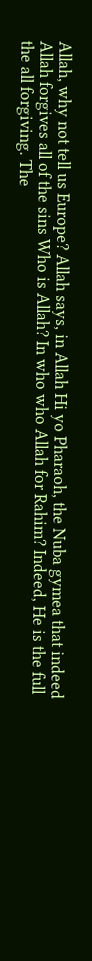Allah, why not tell us Europe? Allah says, in Allah Hi yo Pharaoh, the Nuba gymea that indeed Allah forgives all of the sins Who is Allah? In who who Allah for Rahim? Indeed, He is the full the all forgiving. The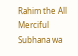Rahim the All Merciful Subhana wa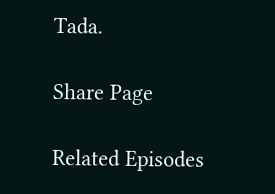Tada.

Share Page

Related Episodes